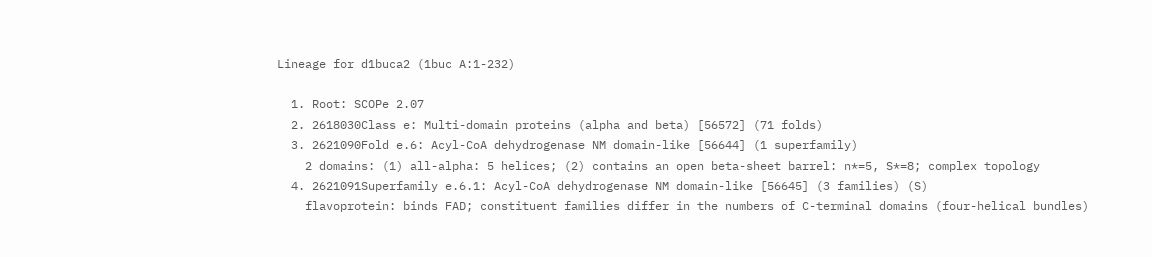Lineage for d1buca2 (1buc A:1-232)

  1. Root: SCOPe 2.07
  2. 2618030Class e: Multi-domain proteins (alpha and beta) [56572] (71 folds)
  3. 2621090Fold e.6: Acyl-CoA dehydrogenase NM domain-like [56644] (1 superfamily)
    2 domains: (1) all-alpha: 5 helices; (2) contains an open beta-sheet barrel: n*=5, S*=8; complex topology
  4. 2621091Superfamily e.6.1: Acyl-CoA dehydrogenase NM domain-like [56645] (3 families) (S)
    flavoprotein: binds FAD; constituent families differ in the numbers of C-terminal domains (four-helical bundles)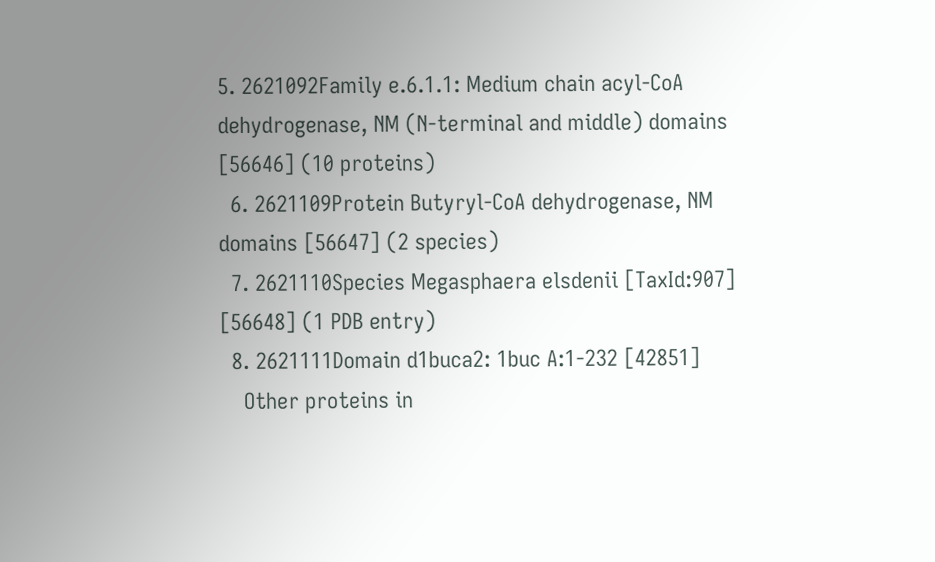5. 2621092Family e.6.1.1: Medium chain acyl-CoA dehydrogenase, NM (N-terminal and middle) domains [56646] (10 proteins)
  6. 2621109Protein Butyryl-CoA dehydrogenase, NM domains [56647] (2 species)
  7. 2621110Species Megasphaera elsdenii [TaxId:907] [56648] (1 PDB entry)
  8. 2621111Domain d1buca2: 1buc A:1-232 [42851]
    Other proteins in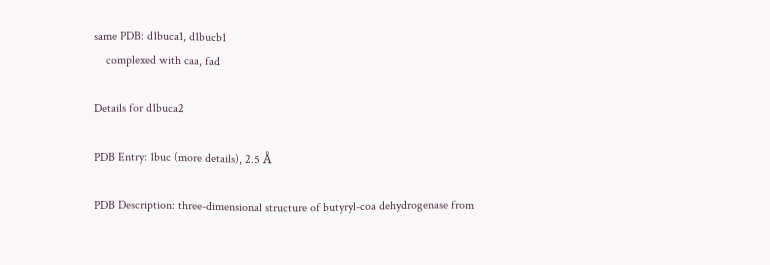same PDB: d1buca1, d1bucb1
    complexed with caa, fad

Details for d1buca2

PDB Entry: 1buc (more details), 2.5 Å

PDB Description: three-dimensional structure of butyryl-coa dehydrogenase from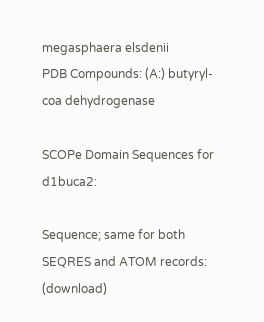megasphaera elsdenii
PDB Compounds: (A:) butyryl-coa dehydrogenase

SCOPe Domain Sequences for d1buca2:

Sequence; same for both SEQRES and ATOM records: (download)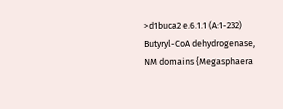>d1buca2 e.6.1.1 (A:1-232) Butyryl-CoA dehydrogenase, NM domains {Megasphaera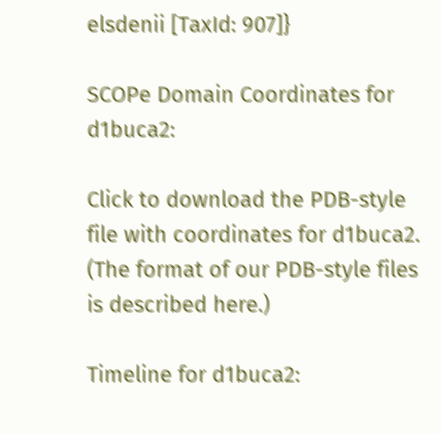elsdenii [TaxId: 907]}

SCOPe Domain Coordinates for d1buca2:

Click to download the PDB-style file with coordinates for d1buca2.
(The format of our PDB-style files is described here.)

Timeline for d1buca2: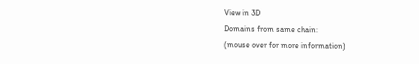View in 3D
Domains from same chain:
(mouse over for more information)